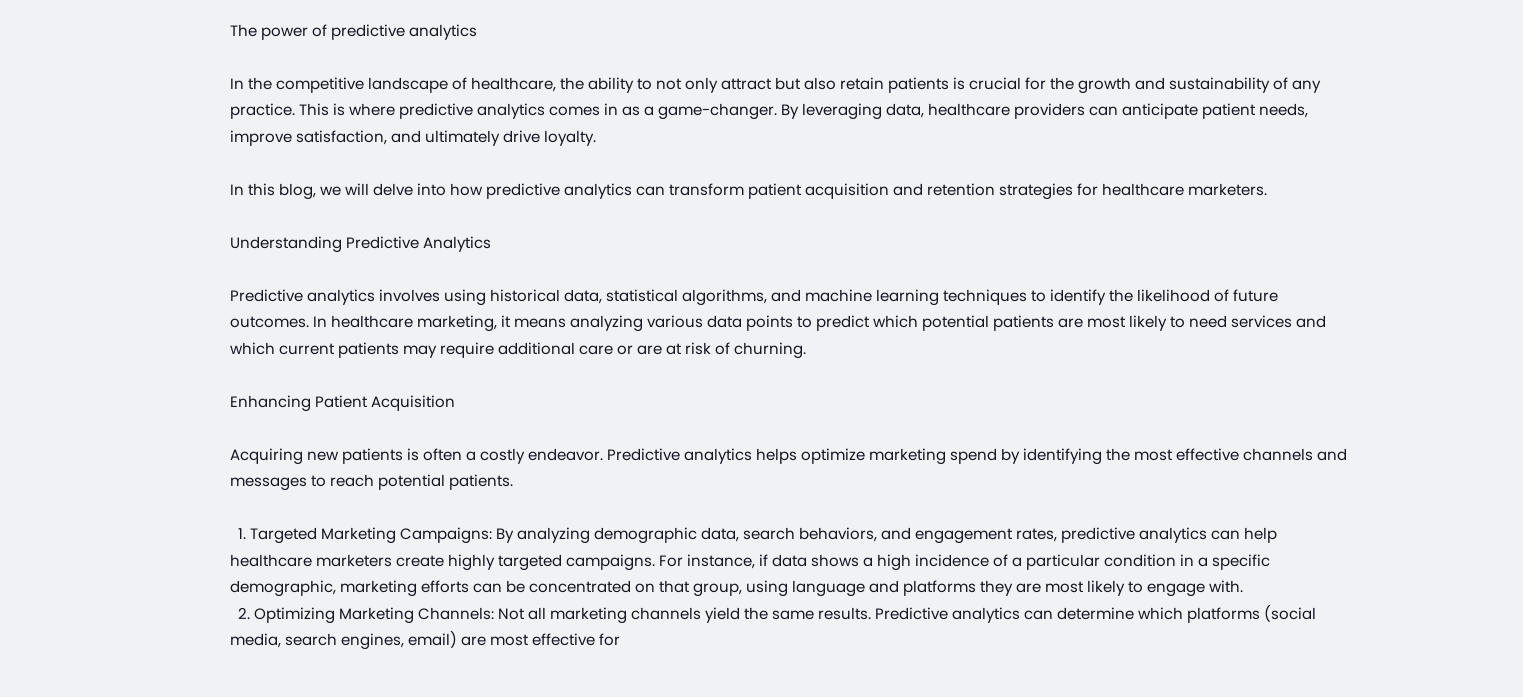The power of predictive analytics

In the competitive landscape of healthcare, the ability to not only attract but also retain patients is crucial for the growth and sustainability of any practice. This is where predictive analytics comes in as a game-changer. By leveraging data, healthcare providers can anticipate patient needs, improve satisfaction, and ultimately drive loyalty.

In this blog, we will delve into how predictive analytics can transform patient acquisition and retention strategies for healthcare marketers.

Understanding Predictive Analytics

Predictive analytics involves using historical data, statistical algorithms, and machine learning techniques to identify the likelihood of future outcomes. In healthcare marketing, it means analyzing various data points to predict which potential patients are most likely to need services and which current patients may require additional care or are at risk of churning.

Enhancing Patient Acquisition

Acquiring new patients is often a costly endeavor. Predictive analytics helps optimize marketing spend by identifying the most effective channels and messages to reach potential patients.

  1. Targeted Marketing Campaigns: By analyzing demographic data, search behaviors, and engagement rates, predictive analytics can help healthcare marketers create highly targeted campaigns. For instance, if data shows a high incidence of a particular condition in a specific demographic, marketing efforts can be concentrated on that group, using language and platforms they are most likely to engage with.
  2. Optimizing Marketing Channels: Not all marketing channels yield the same results. Predictive analytics can determine which platforms (social media, search engines, email) are most effective for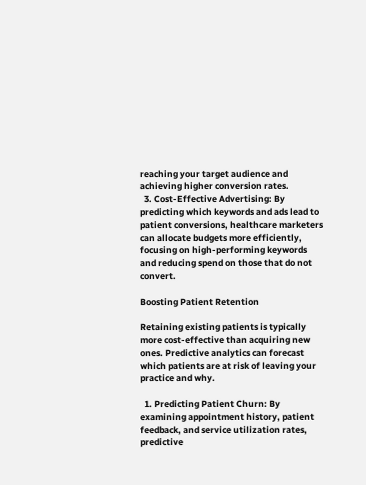reaching your target audience and achieving higher conversion rates.
  3. Cost-Effective Advertising: By predicting which keywords and ads lead to patient conversions, healthcare marketers can allocate budgets more efficiently, focusing on high-performing keywords and reducing spend on those that do not convert.

Boosting Patient Retention

Retaining existing patients is typically more cost-effective than acquiring new ones. Predictive analytics can forecast which patients are at risk of leaving your practice and why.

  1. Predicting Patient Churn: By examining appointment history, patient feedback, and service utilization rates, predictive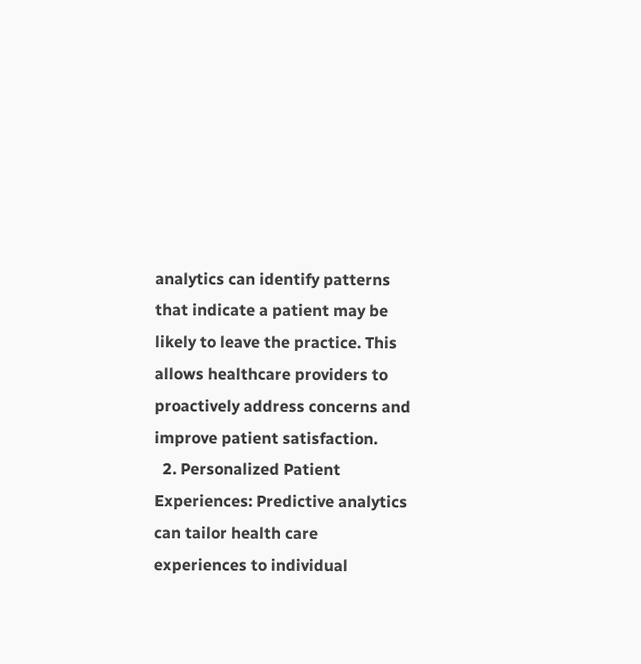analytics can identify patterns that indicate a patient may be likely to leave the practice. This allows healthcare providers to proactively address concerns and improve patient satisfaction.
  2. Personalized Patient Experiences: Predictive analytics can tailor health care experiences to individual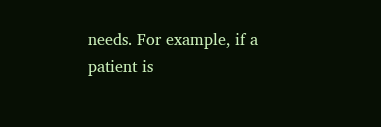needs. For example, if a patient is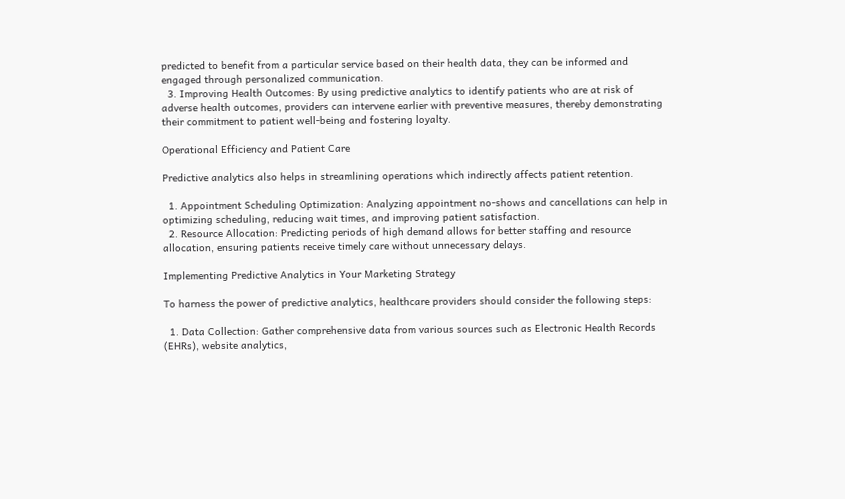predicted to benefit from a particular service based on their health data, they can be informed and engaged through personalized communication.
  3. Improving Health Outcomes: By using predictive analytics to identify patients who are at risk of adverse health outcomes, providers can intervene earlier with preventive measures, thereby demonstrating their commitment to patient well-being and fostering loyalty.

Operational Efficiency and Patient Care

Predictive analytics also helps in streamlining operations which indirectly affects patient retention.

  1. Appointment Scheduling Optimization: Analyzing appointment no-shows and cancellations can help in optimizing scheduling, reducing wait times, and improving patient satisfaction.
  2. Resource Allocation: Predicting periods of high demand allows for better staffing and resource allocation, ensuring patients receive timely care without unnecessary delays.

Implementing Predictive Analytics in Your Marketing Strategy

To harness the power of predictive analytics, healthcare providers should consider the following steps:

  1. Data Collection: Gather comprehensive data from various sources such as Electronic Health Records (EHRs), website analytics,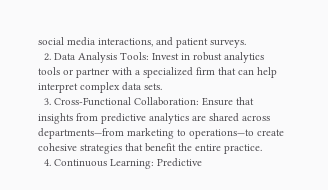social media interactions, and patient surveys.
  2. Data Analysis Tools: Invest in robust analytics tools or partner with a specialized firm that can help interpret complex data sets.
  3. Cross-Functional Collaboration: Ensure that insights from predictive analytics are shared across departments—from marketing to operations—to create cohesive strategies that benefit the entire practice.
  4. Continuous Learning: Predictive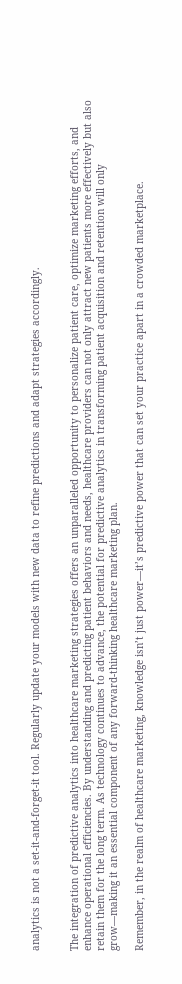analytics is not a set-it-and-forget-it tool. Regularly update your models with new data to refine predictions and adapt strategies accordingly.


The integration of predictive analytics into healthcare marketing strategies offers an unparalleled opportunity to personalize patient care, optimize marketing efforts, and enhance operational efficiencies. By understanding and predicting patient behaviors and needs, healthcare providers can not only attract new patients more effectively but also retain them for the long term. As technology continues to advance, the potential for predictive analytics in transforming patient acquisition and retention will only grow—making it an essential component of any forward-thinking healthcare marketing plan.

Remember, in the realm of healthcare marketing, knowledge isn’t just power—it’s predictive power that can set your practice apart in a crowded marketplace.